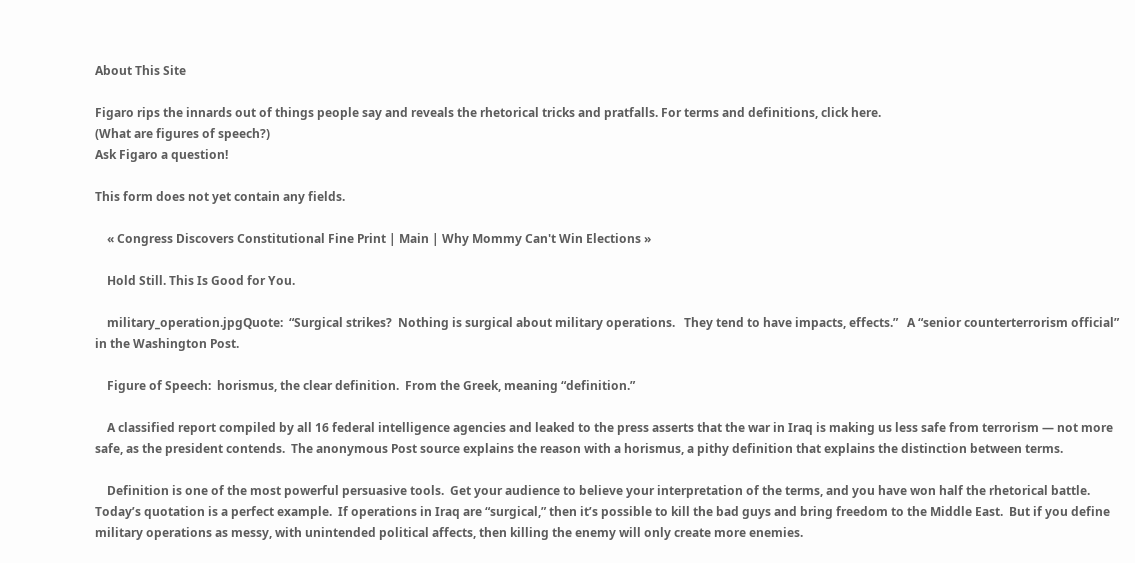About This Site

Figaro rips the innards out of things people say and reveals the rhetorical tricks and pratfalls. For terms and definitions, click here.
(What are figures of speech?)
Ask Figaro a question!

This form does not yet contain any fields.

    « Congress Discovers Constitutional Fine Print | Main | Why Mommy Can't Win Elections »

    Hold Still. This Is Good for You.

    military_operation.jpgQuote:  “Surgical strikes?  Nothing is surgical about military operations.   They tend to have impacts, effects.”   A “senior counterterrorism official” in the Washington Post.

    Figure of Speech:  horismus, the clear definition.  From the Greek, meaning “definition.”

    A classified report compiled by all 16 federal intelligence agencies and leaked to the press asserts that the war in Iraq is making us less safe from terrorism — not more safe, as the president contends.  The anonymous Post source explains the reason with a horismus, a pithy definition that explains the distinction between terms.

    Definition is one of the most powerful persuasive tools.  Get your audience to believe your interpretation of the terms, and you have won half the rhetorical battle.  Today’s quotation is a perfect example.  If operations in Iraq are “surgical,” then it’s possible to kill the bad guys and bring freedom to the Middle East.  But if you define military operations as messy, with unintended political affects, then killing the enemy will only create more enemies.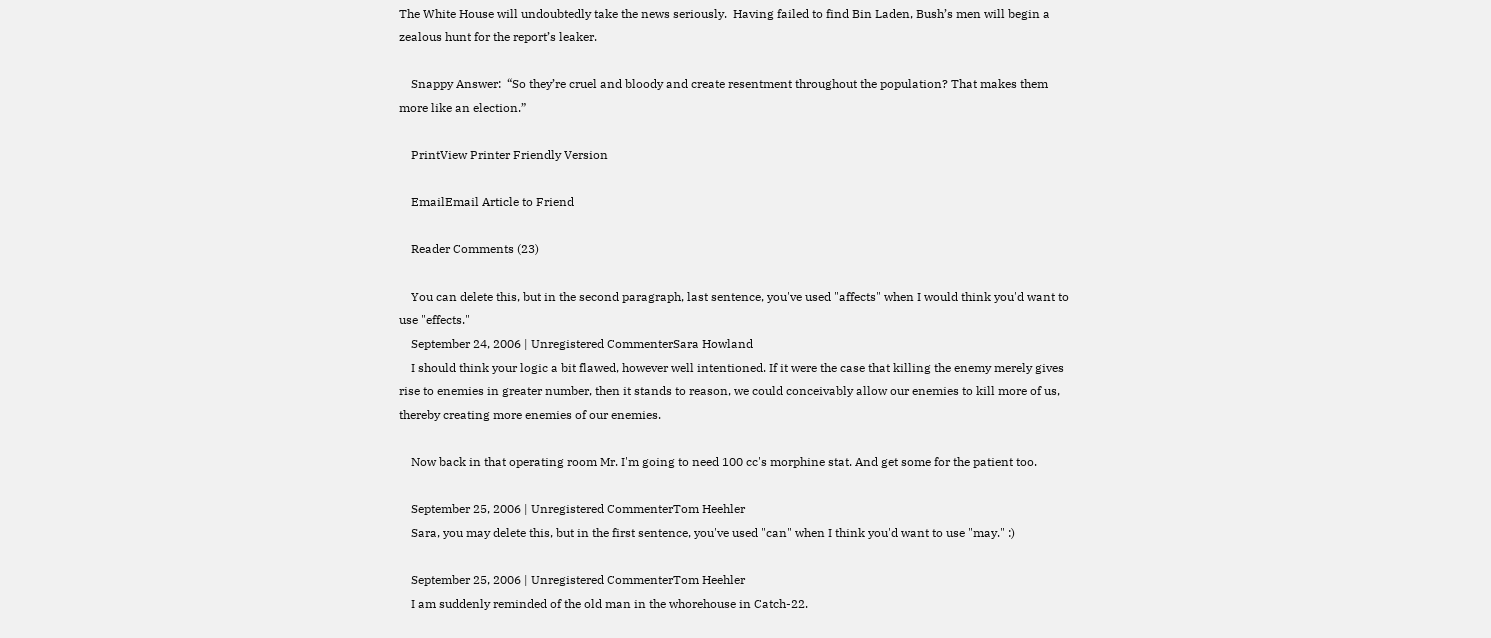The White House will undoubtedly take the news seriously.  Having failed to find Bin Laden, Bush’s men will begin a zealous hunt for the report’s leaker.

    Snappy Answer:  “So they’re cruel and bloody and create resentment throughout the population? That makes them more like an election.”

    PrintView Printer Friendly Version

    EmailEmail Article to Friend

    Reader Comments (23)

    You can delete this, but in the second paragraph, last sentence, you've used "affects" when I would think you'd want to use "effects."
    September 24, 2006 | Unregistered CommenterSara Howland
    I should think your logic a bit flawed, however well intentioned. If it were the case that killing the enemy merely gives rise to enemies in greater number, then it stands to reason, we could conceivably allow our enemies to kill more of us, thereby creating more enemies of our enemies.

    Now back in that operating room Mr. I'm going to need 100 cc's morphine stat. And get some for the patient too.

    September 25, 2006 | Unregistered CommenterTom Heehler
    Sara, you may delete this, but in the first sentence, you've used "can" when I think you'd want to use "may." :)

    September 25, 2006 | Unregistered CommenterTom Heehler
    I am suddenly reminded of the old man in the whorehouse in Catch-22.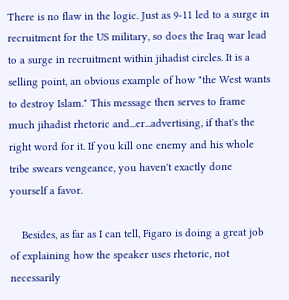There is no flaw in the logic. Just as 9-11 led to a surge in recruitment for the US military, so does the Iraq war lead to a surge in recruitment within jihadist circles. It is a selling point, an obvious example of how "the West wants to destroy Islam." This message then serves to frame much jihadist rhetoric and...er...advertising, if that's the right word for it. If you kill one enemy and his whole tribe swears vengeance, you haven't exactly done yourself a favor.

    Besides, as far as I can tell, Figaro is doing a great job of explaining how the speaker uses rhetoric, not necessarily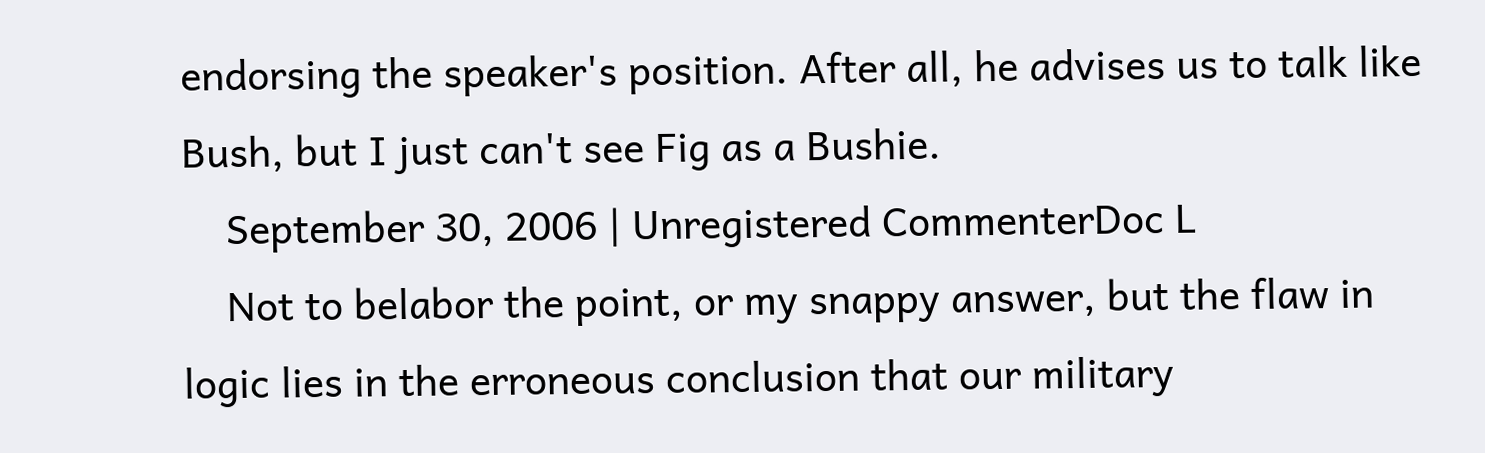endorsing the speaker's position. After all, he advises us to talk like Bush, but I just can't see Fig as a Bushie.
    September 30, 2006 | Unregistered CommenterDoc L
    Not to belabor the point, or my snappy answer, but the flaw in logic lies in the erroneous conclusion that our military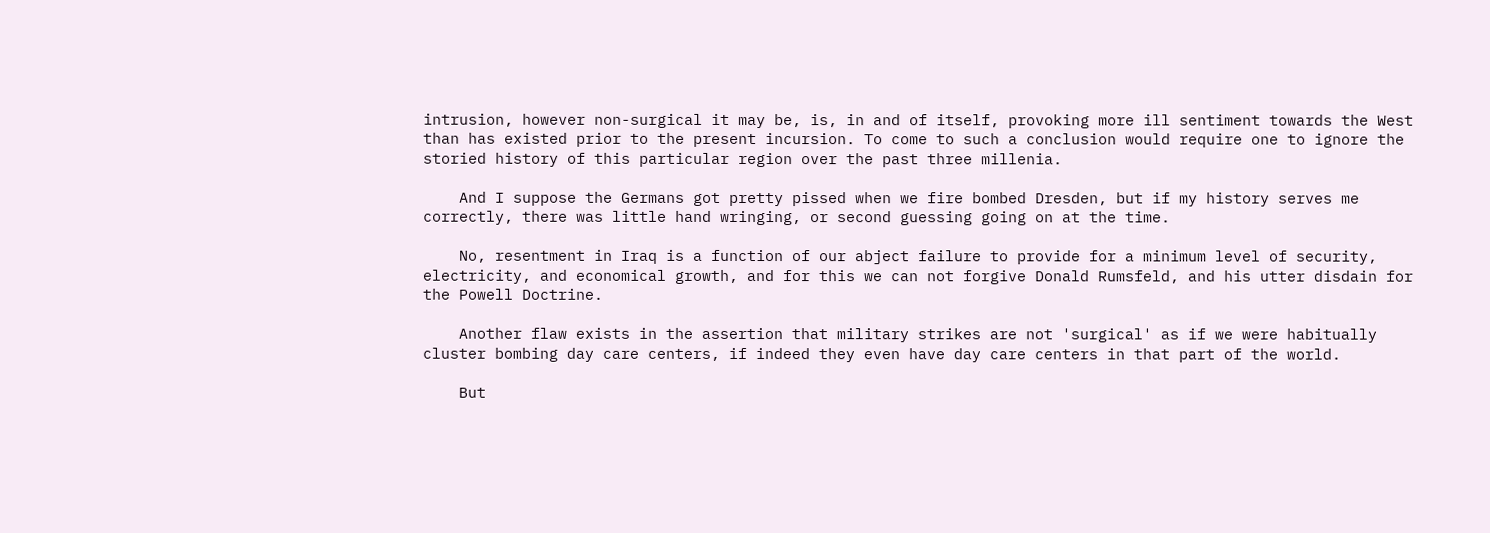intrusion, however non-surgical it may be, is, in and of itself, provoking more ill sentiment towards the West than has existed prior to the present incursion. To come to such a conclusion would require one to ignore the storied history of this particular region over the past three millenia.

    And I suppose the Germans got pretty pissed when we fire bombed Dresden, but if my history serves me correctly, there was little hand wringing, or second guessing going on at the time.

    No, resentment in Iraq is a function of our abject failure to provide for a minimum level of security, electricity, and economical growth, and for this we can not forgive Donald Rumsfeld, and his utter disdain for the Powell Doctrine.

    Another flaw exists in the assertion that military strikes are not 'surgical' as if we were habitually cluster bombing day care centers, if indeed they even have day care centers in that part of the world.

    But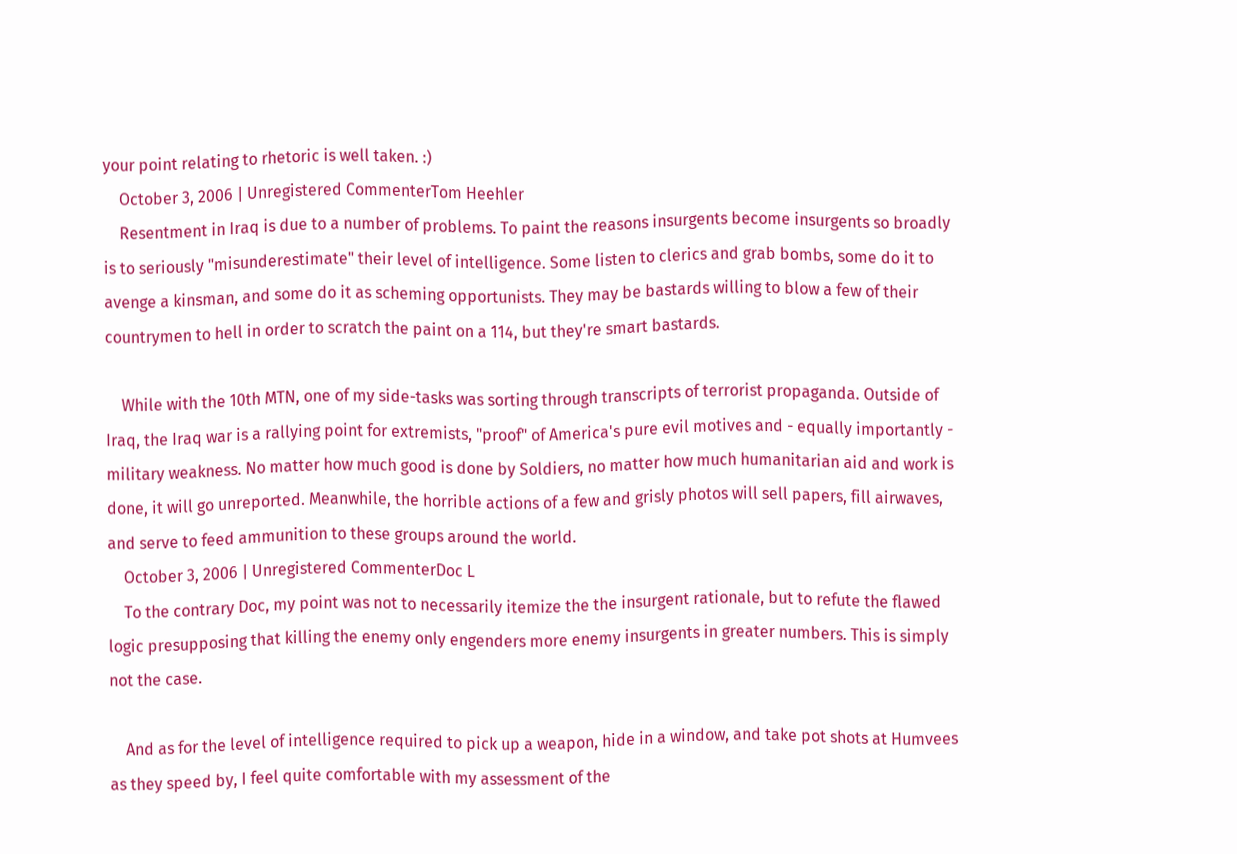your point relating to rhetoric is well taken. :)
    October 3, 2006 | Unregistered CommenterTom Heehler
    Resentment in Iraq is due to a number of problems. To paint the reasons insurgents become insurgents so broadly is to seriously "misunderestimate" their level of intelligence. Some listen to clerics and grab bombs, some do it to avenge a kinsman, and some do it as scheming opportunists. They may be bastards willing to blow a few of their countrymen to hell in order to scratch the paint on a 114, but they're smart bastards.

    While with the 10th MTN, one of my side-tasks was sorting through transcripts of terrorist propaganda. Outside of Iraq, the Iraq war is a rallying point for extremists, "proof" of America's pure evil motives and - equally importantly - military weakness. No matter how much good is done by Soldiers, no matter how much humanitarian aid and work is done, it will go unreported. Meanwhile, the horrible actions of a few and grisly photos will sell papers, fill airwaves, and serve to feed ammunition to these groups around the world.
    October 3, 2006 | Unregistered CommenterDoc L
    To the contrary Doc, my point was not to necessarily itemize the the insurgent rationale, but to refute the flawed logic presupposing that killing the enemy only engenders more enemy insurgents in greater numbers. This is simply not the case.

    And as for the level of intelligence required to pick up a weapon, hide in a window, and take pot shots at Humvees as they speed by, I feel quite comfortable with my assessment of the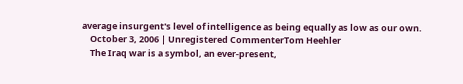average insurgent's level of intelligence as being equally as low as our own.
    October 3, 2006 | Unregistered CommenterTom Heehler
    The Iraq war is a symbol, an ever-present,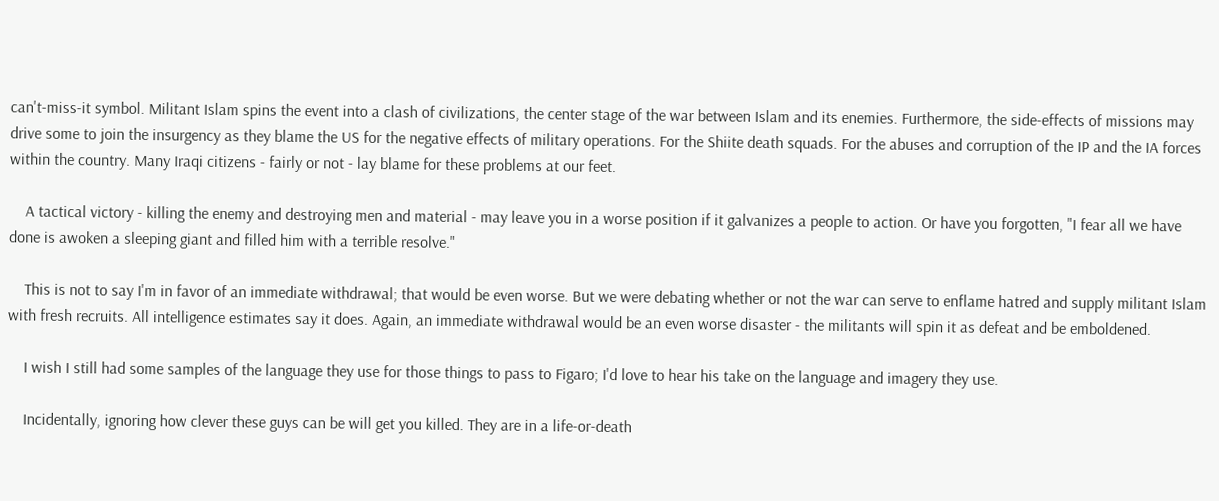can't-miss-it symbol. Militant Islam spins the event into a clash of civilizations, the center stage of the war between Islam and its enemies. Furthermore, the side-effects of missions may drive some to join the insurgency as they blame the US for the negative effects of military operations. For the Shiite death squads. For the abuses and corruption of the IP and the IA forces within the country. Many Iraqi citizens - fairly or not - lay blame for these problems at our feet.

    A tactical victory - killing the enemy and destroying men and material - may leave you in a worse position if it galvanizes a people to action. Or have you forgotten, "I fear all we have done is awoken a sleeping giant and filled him with a terrible resolve."

    This is not to say I'm in favor of an immediate withdrawal; that would be even worse. But we were debating whether or not the war can serve to enflame hatred and supply militant Islam with fresh recruits. All intelligence estimates say it does. Again, an immediate withdrawal would be an even worse disaster - the militants will spin it as defeat and be emboldened.

    I wish I still had some samples of the language they use for those things to pass to Figaro; I'd love to hear his take on the language and imagery they use.

    Incidentally, ignoring how clever these guys can be will get you killed. They are in a life-or-death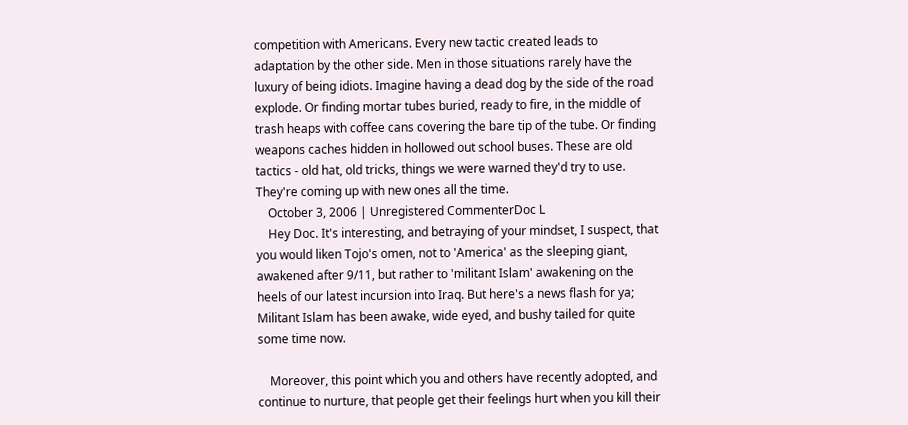competition with Americans. Every new tactic created leads to adaptation by the other side. Men in those situations rarely have the luxury of being idiots. Imagine having a dead dog by the side of the road explode. Or finding mortar tubes buried, ready to fire, in the middle of trash heaps with coffee cans covering the bare tip of the tube. Or finding weapons caches hidden in hollowed out school buses. These are old tactics - old hat, old tricks, things we were warned they'd try to use. They're coming up with new ones all the time.
    October 3, 2006 | Unregistered CommenterDoc L
    Hey Doc. It's interesting, and betraying of your mindset, I suspect, that you would liken Tojo's omen, not to 'America' as the sleeping giant, awakened after 9/11, but rather to 'militant Islam' awakening on the heels of our latest incursion into Iraq. But here's a news flash for ya; Militant Islam has been awake, wide eyed, and bushy tailed for quite some time now.

    Moreover, this point which you and others have recently adopted, and continue to nurture, that people get their feelings hurt when you kill their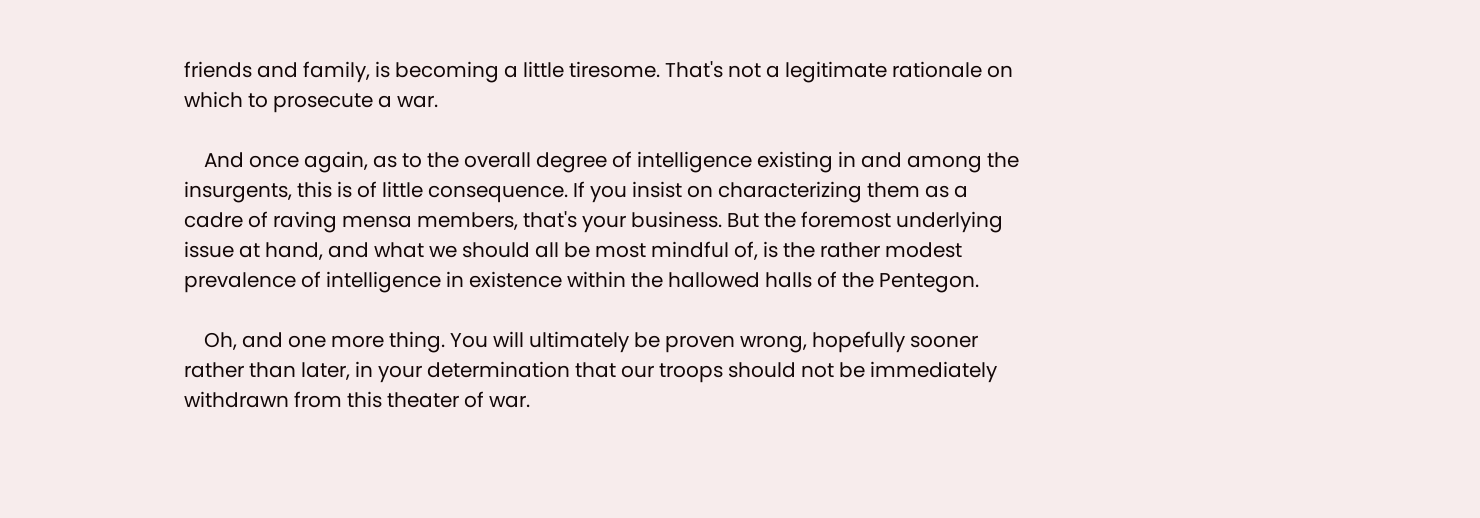friends and family, is becoming a little tiresome. That's not a legitimate rationale on which to prosecute a war.

    And once again, as to the overall degree of intelligence existing in and among the insurgents, this is of little consequence. If you insist on characterizing them as a cadre of raving mensa members, that's your business. But the foremost underlying issue at hand, and what we should all be most mindful of, is the rather modest prevalence of intelligence in existence within the hallowed halls of the Pentegon.

    Oh, and one more thing. You will ultimately be proven wrong, hopefully sooner rather than later, in your determination that our troops should not be immediately withdrawn from this theater of war.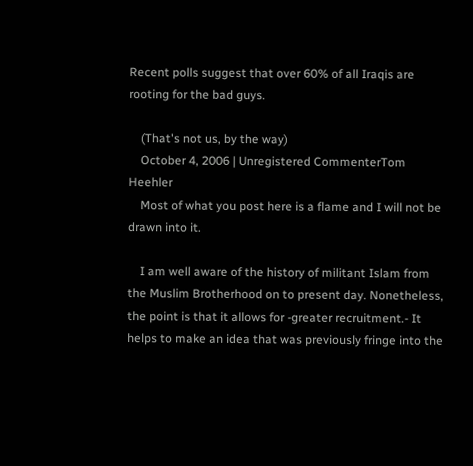Recent polls suggest that over 60% of all Iraqis are rooting for the bad guys.

    (That's not us, by the way)
    October 4, 2006 | Unregistered CommenterTom Heehler
    Most of what you post here is a flame and I will not be drawn into it.

    I am well aware of the history of militant Islam from the Muslim Brotherhood on to present day. Nonetheless, the point is that it allows for -greater recruitment.- It helps to make an idea that was previously fringe into the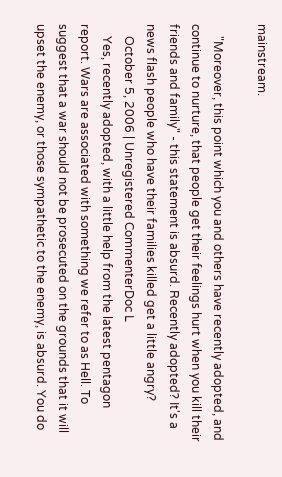mainstream.

    "Moreover, this point which you and others have recently adopted, and continue to nurture, that people get their feelings hurt when you kill their friends and family" - this statement is absurd. Recently adopted? It's a news flash people who have their families killed get a little angry?
    October 5, 2006 | Unregistered CommenterDoc L
    Yes, recently adopted, with a little help from the latest pentagon report. Wars are associated with something we refer to as Hell. To suggest that a war should not be prosecuted on the grounds that it will upset the enemy, or those sympathetic to the enemy, is absurd. You do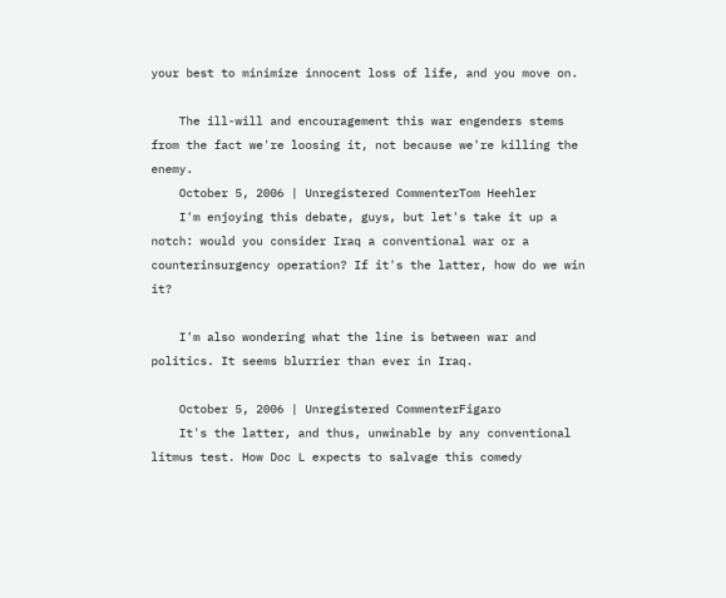your best to minimize innocent loss of life, and you move on.

    The ill-will and encouragement this war engenders stems from the fact we're loosing it, not because we're killing the enemy.
    October 5, 2006 | Unregistered CommenterTom Heehler
    I'm enjoying this debate, guys, but let's take it up a notch: would you consider Iraq a conventional war or a counterinsurgency operation? If it's the latter, how do we win it?

    I'm also wondering what the line is between war and politics. It seems blurrier than ever in Iraq.

    October 5, 2006 | Unregistered CommenterFigaro
    It's the latter, and thus, unwinable by any conventional litmus test. How Doc L expects to salvage this comedy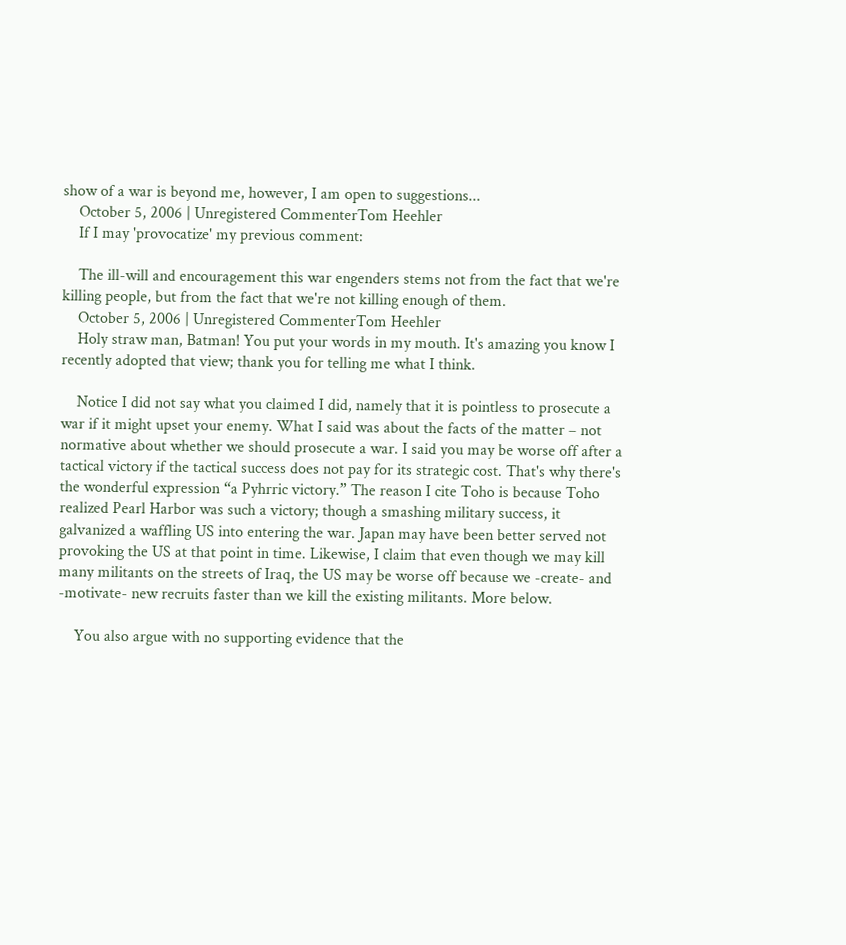show of a war is beyond me, however, I am open to suggestions...
    October 5, 2006 | Unregistered CommenterTom Heehler
    If I may 'provocatize' my previous comment:

    The ill-will and encouragement this war engenders stems not from the fact that we're killing people, but from the fact that we're not killing enough of them.
    October 5, 2006 | Unregistered CommenterTom Heehler
    Holy straw man, Batman! You put your words in my mouth. It's amazing you know I recently adopted that view; thank you for telling me what I think.

    Notice I did not say what you claimed I did, namely that it is pointless to prosecute a war if it might upset your enemy. What I said was about the facts of the matter – not normative about whether we should prosecute a war. I said you may be worse off after a tactical victory if the tactical success does not pay for its strategic cost. That's why there's the wonderful expression “a Pyhrric victory.” The reason I cite Toho is because Toho realized Pearl Harbor was such a victory; though a smashing military success, it galvanized a waffling US into entering the war. Japan may have been better served not provoking the US at that point in time. Likewise, I claim that even though we may kill many militants on the streets of Iraq, the US may be worse off because we -create- and -motivate- new recruits faster than we kill the existing militants. More below.

    You also argue with no supporting evidence that the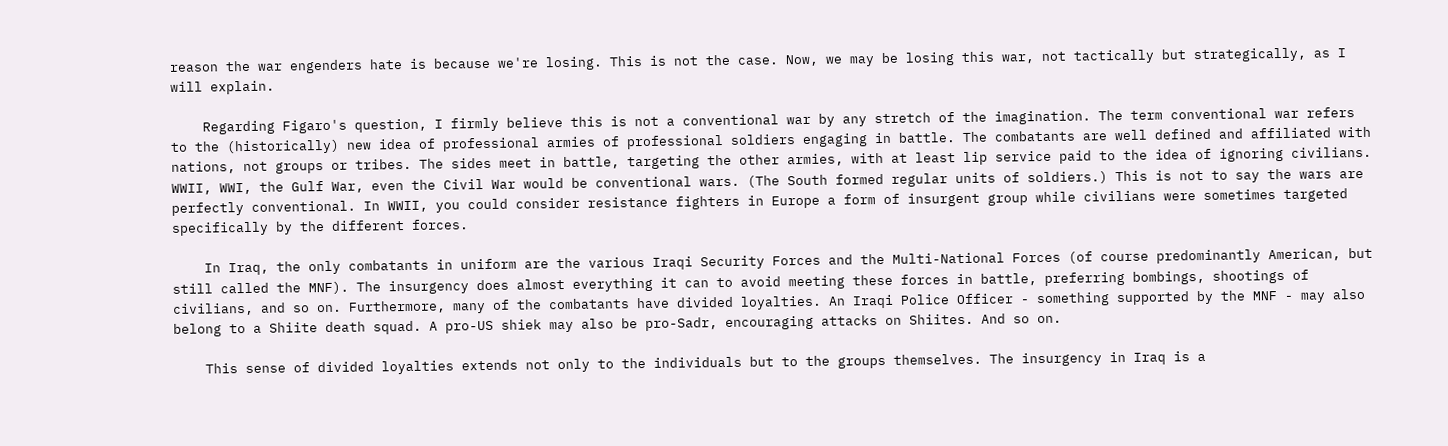reason the war engenders hate is because we're losing. This is not the case. Now, we may be losing this war, not tactically but strategically, as I will explain.

    Regarding Figaro's question, I firmly believe this is not a conventional war by any stretch of the imagination. The term conventional war refers to the (historically) new idea of professional armies of professional soldiers engaging in battle. The combatants are well defined and affiliated with nations, not groups or tribes. The sides meet in battle, targeting the other armies, with at least lip service paid to the idea of ignoring civilians. WWII, WWI, the Gulf War, even the Civil War would be conventional wars. (The South formed regular units of soldiers.) This is not to say the wars are perfectly conventional. In WWII, you could consider resistance fighters in Europe a form of insurgent group while civilians were sometimes targeted specifically by the different forces.

    In Iraq, the only combatants in uniform are the various Iraqi Security Forces and the Multi-National Forces (of course predominantly American, but still called the MNF). The insurgency does almost everything it can to avoid meeting these forces in battle, preferring bombings, shootings of civilians, and so on. Furthermore, many of the combatants have divided loyalties. An Iraqi Police Officer - something supported by the MNF - may also belong to a Shiite death squad. A pro-US shiek may also be pro-Sadr, encouraging attacks on Shiites. And so on.

    This sense of divided loyalties extends not only to the individuals but to the groups themselves. The insurgency in Iraq is a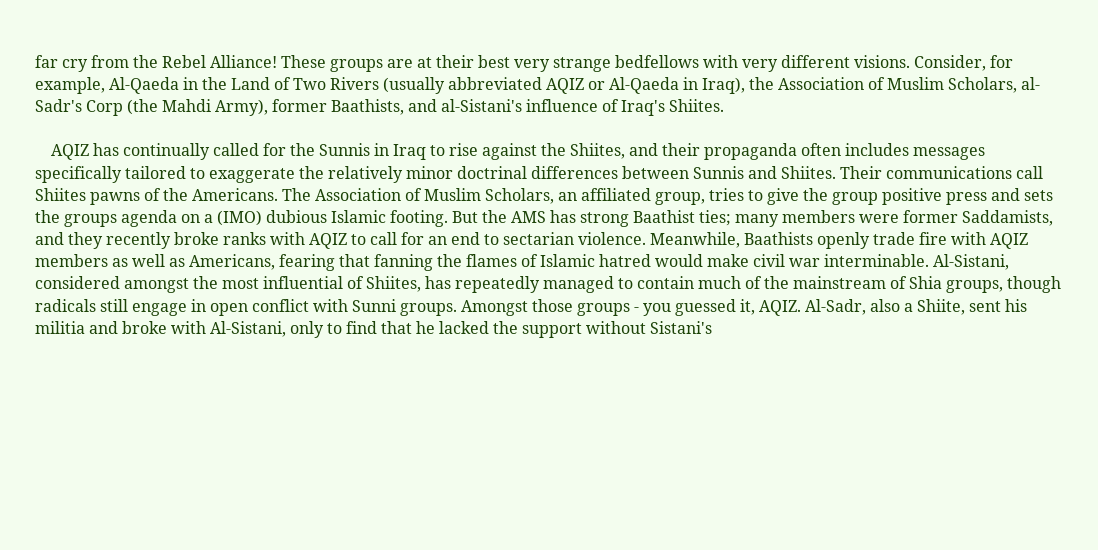far cry from the Rebel Alliance! These groups are at their best very strange bedfellows with very different visions. Consider, for example, Al-Qaeda in the Land of Two Rivers (usually abbreviated AQIZ or Al-Qaeda in Iraq), the Association of Muslim Scholars, al-Sadr's Corp (the Mahdi Army), former Baathists, and al-Sistani's influence of Iraq's Shiites.

    AQIZ has continually called for the Sunnis in Iraq to rise against the Shiites, and their propaganda often includes messages specifically tailored to exaggerate the relatively minor doctrinal differences between Sunnis and Shiites. Their communications call Shiites pawns of the Americans. The Association of Muslim Scholars, an affiliated group, tries to give the group positive press and sets the groups agenda on a (IMO) dubious Islamic footing. But the AMS has strong Baathist ties; many members were former Saddamists, and they recently broke ranks with AQIZ to call for an end to sectarian violence. Meanwhile, Baathists openly trade fire with AQIZ members as well as Americans, fearing that fanning the flames of Islamic hatred would make civil war interminable. Al-Sistani, considered amongst the most influential of Shiites, has repeatedly managed to contain much of the mainstream of Shia groups, though radicals still engage in open conflict with Sunni groups. Amongst those groups - you guessed it, AQIZ. Al-Sadr, also a Shiite, sent his militia and broke with Al-Sistani, only to find that he lacked the support without Sistani's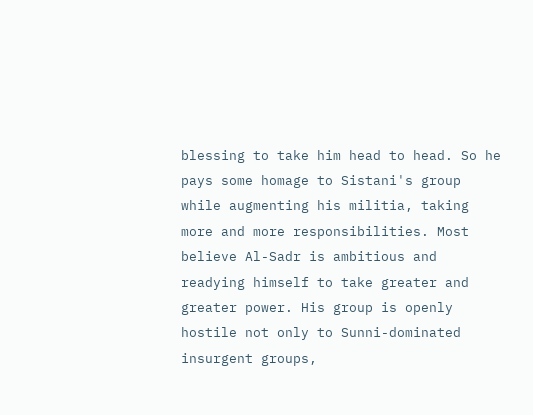blessing to take him head to head. So he pays some homage to Sistani's group while augmenting his militia, taking more and more responsibilities. Most believe Al-Sadr is ambitious and readying himself to take greater and greater power. His group is openly hostile not only to Sunni-dominated insurgent groups,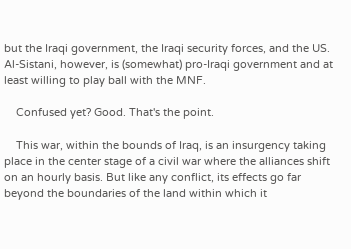but the Iraqi government, the Iraqi security forces, and the US. Al-Sistani, however, is (somewhat) pro-Iraqi government and at least willing to play ball with the MNF.

    Confused yet? Good. That's the point.

    This war, within the bounds of Iraq, is an insurgency taking place in the center stage of a civil war where the alliances shift on an hourly basis. But like any conflict, its effects go far beyond the boundaries of the land within which it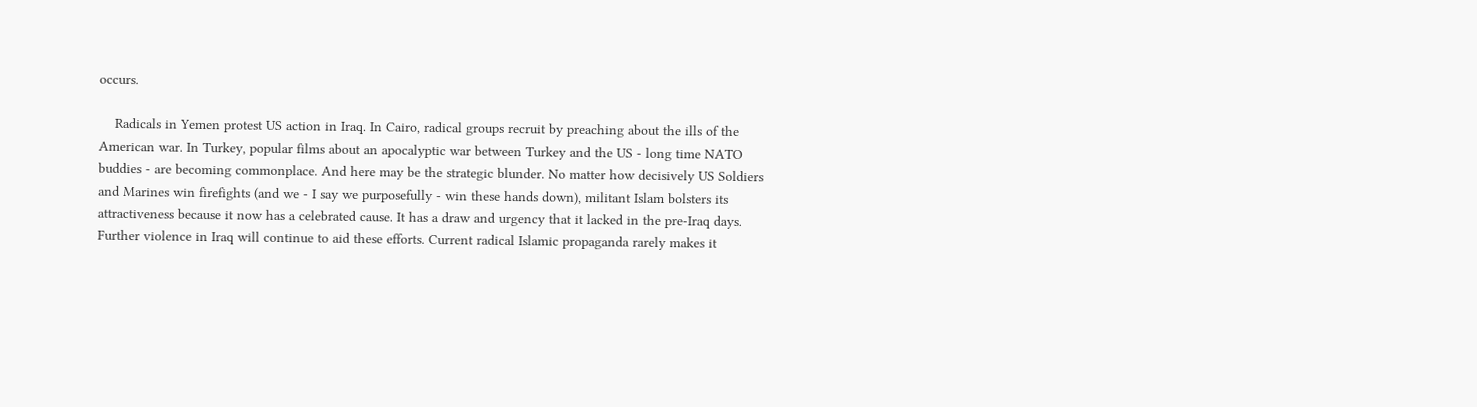occurs.

    Radicals in Yemen protest US action in Iraq. In Cairo, radical groups recruit by preaching about the ills of the American war. In Turkey, popular films about an apocalyptic war between Turkey and the US - long time NATO buddies - are becoming commonplace. And here may be the strategic blunder. No matter how decisively US Soldiers and Marines win firefights (and we - I say we purposefully - win these hands down), militant Islam bolsters its attractiveness because it now has a celebrated cause. It has a draw and urgency that it lacked in the pre-Iraq days. Further violence in Iraq will continue to aid these efforts. Current radical Islamic propaganda rarely makes it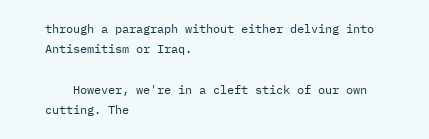through a paragraph without either delving into Antisemitism or Iraq.

    However, we're in a cleft stick of our own cutting. The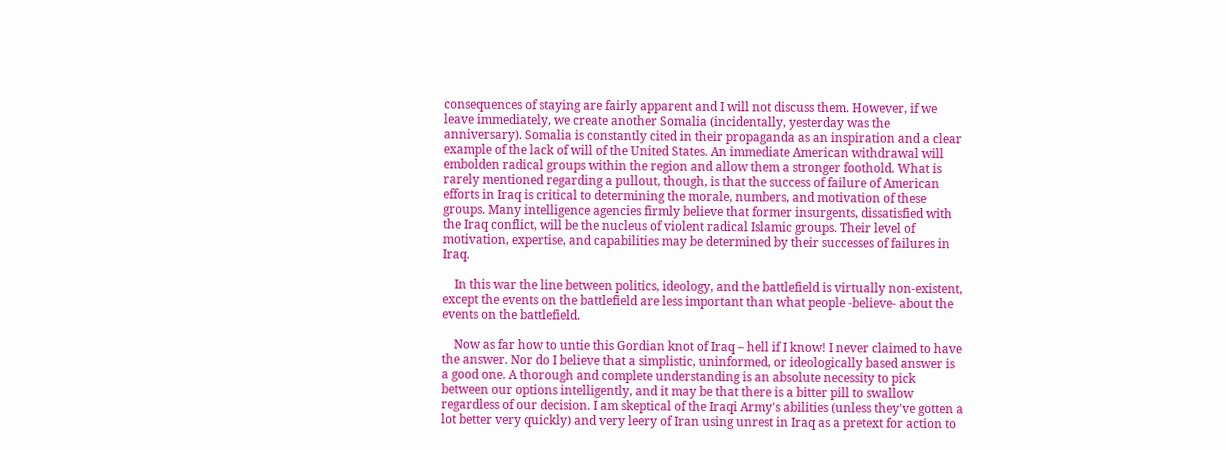consequences of staying are fairly apparent and I will not discuss them. However, if we leave immediately, we create another Somalia (incidentally, yesterday was the anniversary). Somalia is constantly cited in their propaganda as an inspiration and a clear example of the lack of will of the United States. An immediate American withdrawal will embolden radical groups within the region and allow them a stronger foothold. What is rarely mentioned regarding a pullout, though, is that the success of failure of American efforts in Iraq is critical to determining the morale, numbers, and motivation of these groups. Many intelligence agencies firmly believe that former insurgents, dissatisfied with the Iraq conflict, will be the nucleus of violent radical Islamic groups. Their level of motivation, expertise, and capabilities may be determined by their successes of failures in Iraq.

    In this war the line between politics, ideology, and the battlefield is virtually non-existent, except the events on the battlefield are less important than what people -believe- about the events on the battlefield.

    Now as far how to untie this Gordian knot of Iraq – hell if I know! I never claimed to have the answer. Nor do I believe that a simplistic, uninformed, or ideologically based answer is a good one. A thorough and complete understanding is an absolute necessity to pick between our options intelligently, and it may be that there is a bitter pill to swallow regardless of our decision. I am skeptical of the Iraqi Army's abilities (unless they've gotten a lot better very quickly) and very leery of Iran using unrest in Iraq as a pretext for action to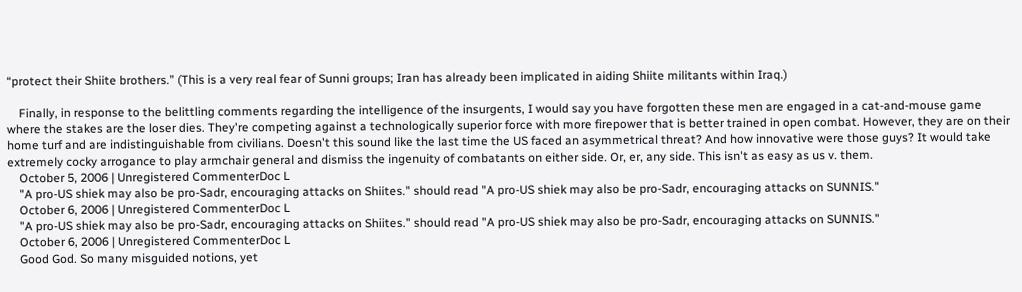“protect their Shiite brothers.” (This is a very real fear of Sunni groups; Iran has already been implicated in aiding Shiite militants within Iraq.)

    Finally, in response to the belittling comments regarding the intelligence of the insurgents, I would say you have forgotten these men are engaged in a cat-and-mouse game where the stakes are the loser dies. They're competing against a technologically superior force with more firepower that is better trained in open combat. However, they are on their home turf and are indistinguishable from civilians. Doesn't this sound like the last time the US faced an asymmetrical threat? And how innovative were those guys? It would take extremely cocky arrogance to play armchair general and dismiss the ingenuity of combatants on either side. Or, er, any side. This isn't as easy as us v. them.
    October 5, 2006 | Unregistered CommenterDoc L
    "A pro-US shiek may also be pro-Sadr, encouraging attacks on Shiites." should read "A pro-US shiek may also be pro-Sadr, encouraging attacks on SUNNIS."
    October 6, 2006 | Unregistered CommenterDoc L
    "A pro-US shiek may also be pro-Sadr, encouraging attacks on Shiites." should read "A pro-US shiek may also be pro-Sadr, encouraging attacks on SUNNIS."
    October 6, 2006 | Unregistered CommenterDoc L
    Good God. So many misguided notions, yet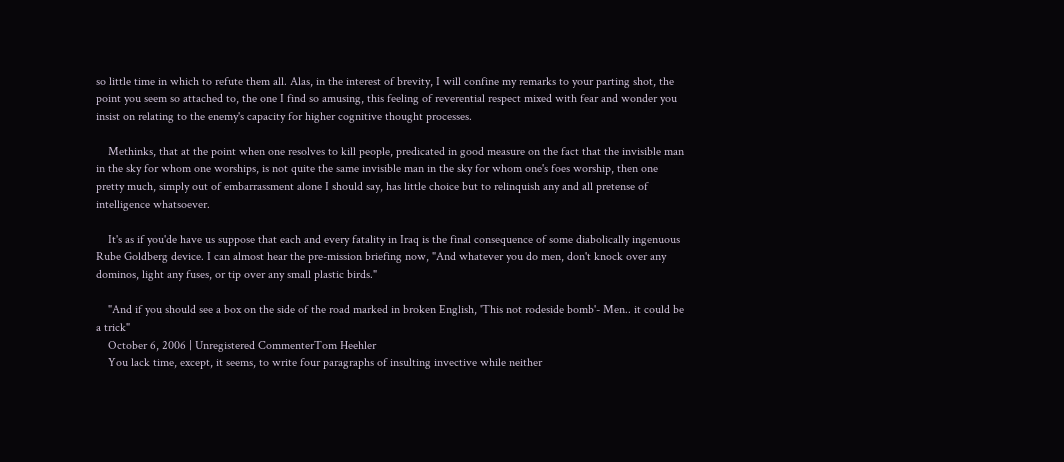so little time in which to refute them all. Alas, in the interest of brevity, I will confine my remarks to your parting shot, the point you seem so attached to, the one I find so amusing, this feeling of reverential respect mixed with fear and wonder you insist on relating to the enemy's capacity for higher cognitive thought processes.

    Methinks, that at the point when one resolves to kill people, predicated in good measure on the fact that the invisible man in the sky for whom one worships, is not quite the same invisible man in the sky for whom one's foes worship, then one pretty much, simply out of embarrassment alone I should say, has little choice but to relinquish any and all pretense of intelligence whatsoever.

    It's as if you'de have us suppose that each and every fatality in Iraq is the final consequence of some diabolically ingenuous Rube Goldberg device. I can almost hear the pre-mission briefing now, "And whatever you do men, don't knock over any dominos, light any fuses, or tip over any small plastic birds."

    "And if you should see a box on the side of the road marked in broken English, 'This not rodeside bomb'- Men.. it could be a trick"
    October 6, 2006 | Unregistered CommenterTom Heehler
    You lack time, except, it seems, to write four paragraphs of insulting invective while neither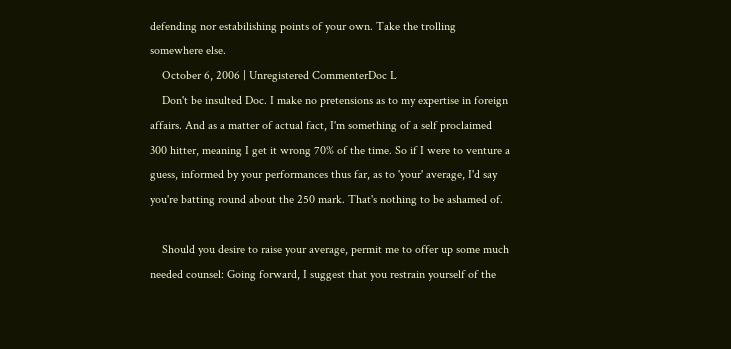defending nor estabilishing points of your own. Take the trolling somewhere else.
    October 6, 2006 | Unregistered CommenterDoc L
    Don't be insulted Doc. I make no pretensions as to my expertise in foreign affairs. And as a matter of actual fact, I'm something of a self proclaimed 300 hitter, meaning I get it wrong 70% of the time. So if I were to venture a guess, informed by your performances thus far, as to 'your' average, I'd say you're batting round about the 250 mark. That's nothing to be ashamed of.

    Should you desire to raise your average, permit me to offer up some much needed counsel: Going forward, I suggest that you restrain yourself of the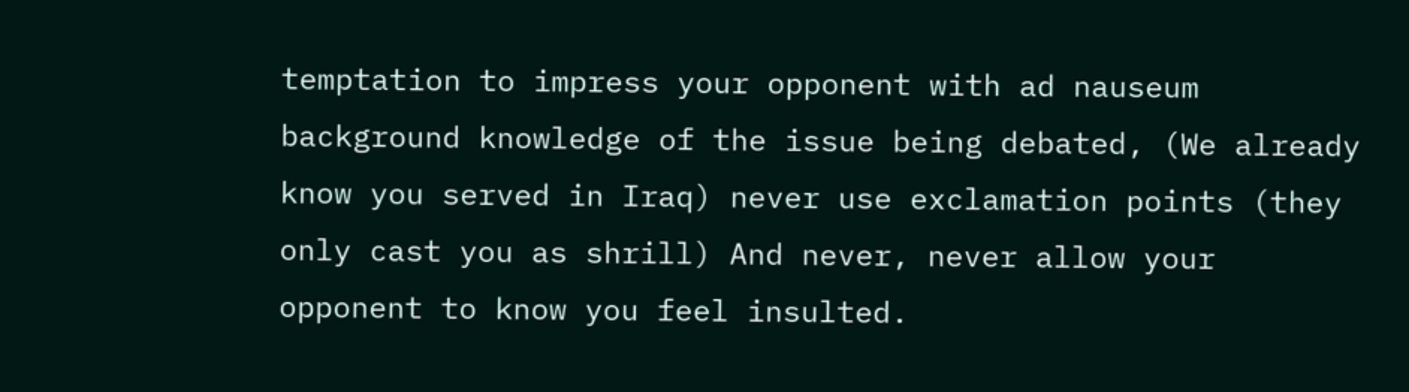temptation to impress your opponent with ad nauseum background knowledge of the issue being debated, (We already know you served in Iraq) never use exclamation points (they only cast you as shrill) And never, never allow your opponent to know you feel insulted.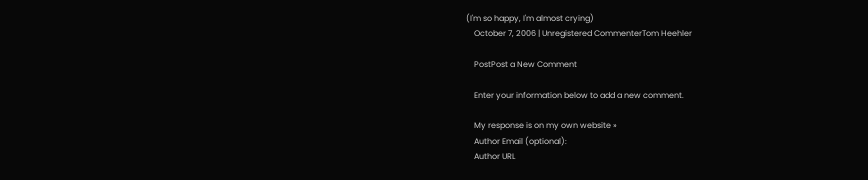(I'm so happy, I'm almost crying)
    October 7, 2006 | Unregistered CommenterTom Heehler

    PostPost a New Comment

    Enter your information below to add a new comment.

    My response is on my own website »
    Author Email (optional):
    Author URL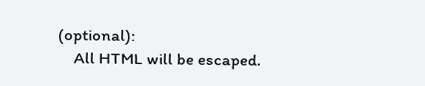(optional):
    All HTML will be escaped.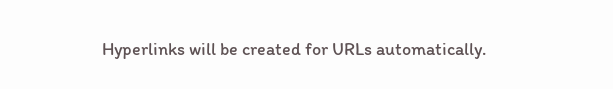Hyperlinks will be created for URLs automatically.